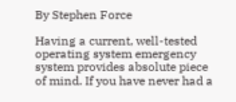By Stephen Force

Having a current, well-tested operating system emergency system provides absolute piece of mind. If you have never had a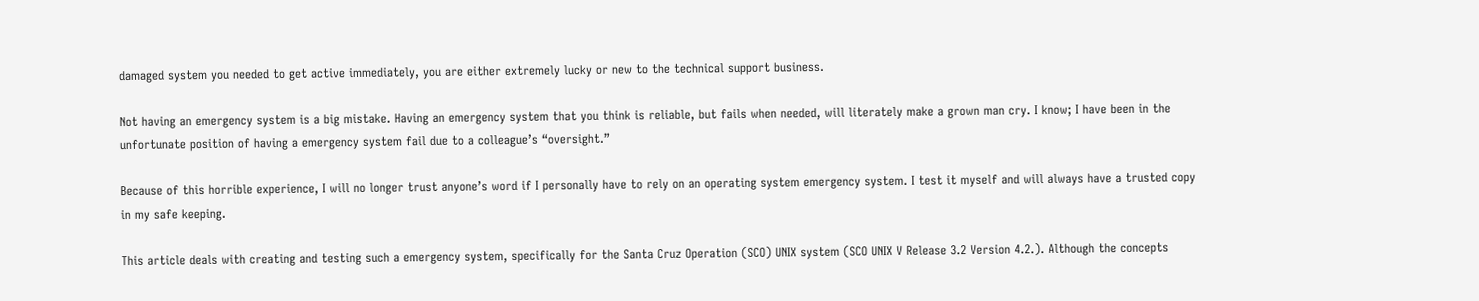damaged system you needed to get active immediately, you are either extremely lucky or new to the technical support business.

Not having an emergency system is a big mistake. Having an emergency system that you think is reliable, but fails when needed, will literately make a grown man cry. I know; I have been in the unfortunate position of having a emergency system fail due to a colleague’s “oversight.”

Because of this horrible experience, I will no longer trust anyone’s word if I personally have to rely on an operating system emergency system. I test it myself and will always have a trusted copy in my safe keeping.

This article deals with creating and testing such a emergency system, specifically for the Santa Cruz Operation (SCO) UNIX system (SCO UNIX V Release 3.2 Version 4.2.). Although the concepts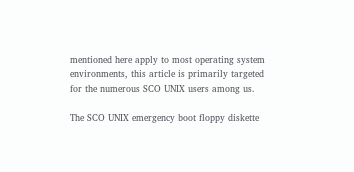mentioned here apply to most operating system environments, this article is primarily targeted for the numerous SCO UNIX users among us.

The SCO UNIX emergency boot floppy diskette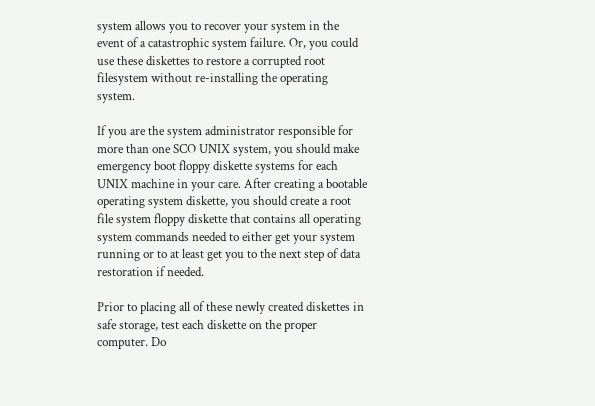system allows you to recover your system in the event of a catastrophic system failure. Or, you could use these diskettes to restore a corrupted root filesystem without re-installing the operating system.

If you are the system administrator responsible for more than one SCO UNIX system, you should make emergency boot floppy diskette systems for each UNIX machine in your care. After creating a bootable operating system diskette, you should create a root file system floppy diskette that contains all operating system commands needed to either get your system running or to at least get you to the next step of data restoration if needed.

Prior to placing all of these newly created diskettes in safe storage, test each diskette on the proper computer. Do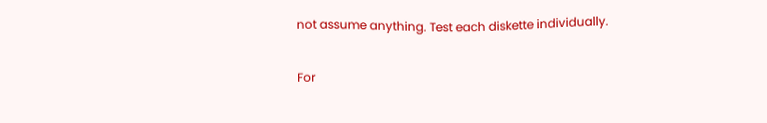not assume anything. Test each diskette individually.

For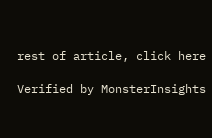rest of article, click here

Verified by MonsterInsights